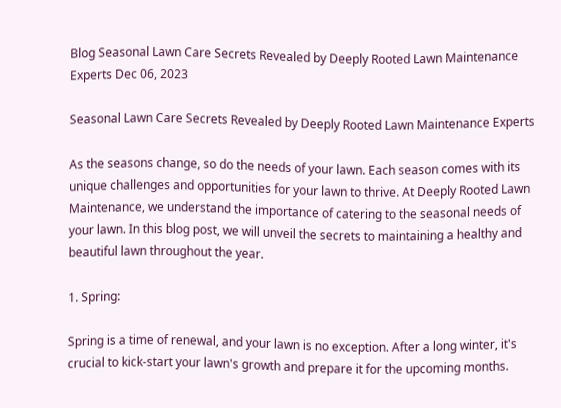Blog Seasonal Lawn Care Secrets Revealed by Deeply Rooted Lawn Maintenance Experts Dec 06, 2023

Seasonal Lawn Care Secrets Revealed by Deeply Rooted Lawn Maintenance Experts

As the seasons change, so do the needs of your lawn. Each season comes with its unique challenges and opportunities for your lawn to thrive. At Deeply Rooted Lawn Maintenance, we understand the importance of catering to the seasonal needs of your lawn. In this blog post, we will unveil the secrets to maintaining a healthy and beautiful lawn throughout the year.

1. Spring:

Spring is a time of renewal, and your lawn is no exception. After a long winter, it's crucial to kick-start your lawn's growth and prepare it for the upcoming months.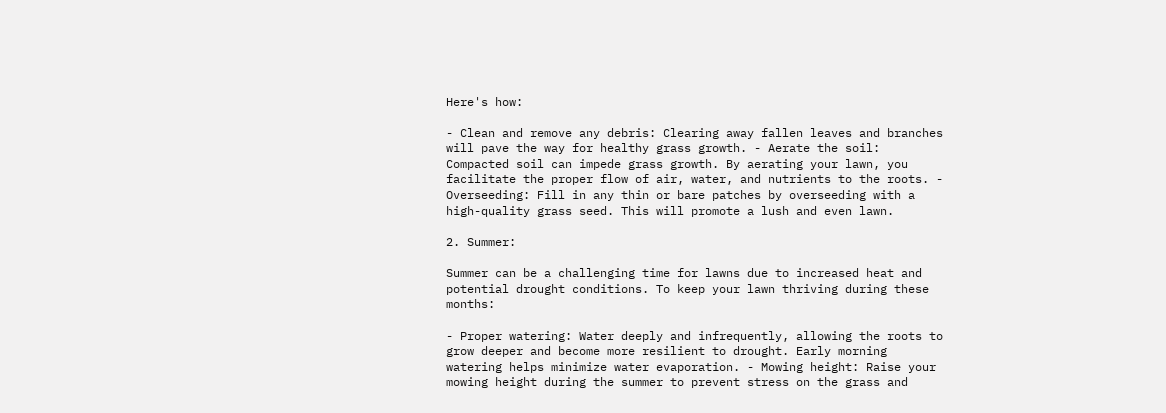Here's how:

- Clean and remove any debris: Clearing away fallen leaves and branches will pave the way for healthy grass growth. - Aerate the soil: Compacted soil can impede grass growth. By aerating your lawn, you facilitate the proper flow of air, water, and nutrients to the roots. - Overseeding: Fill in any thin or bare patches by overseeding with a high-quality grass seed. This will promote a lush and even lawn.

2. Summer:

Summer can be a challenging time for lawns due to increased heat and potential drought conditions. To keep your lawn thriving during these months:

- Proper watering: Water deeply and infrequently, allowing the roots to grow deeper and become more resilient to drought. Early morning watering helps minimize water evaporation. - Mowing height: Raise your mowing height during the summer to prevent stress on the grass and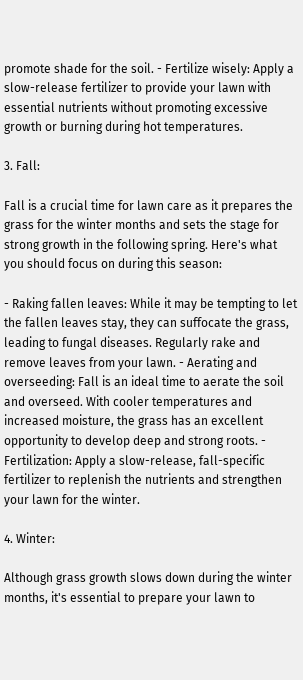promote shade for the soil. - Fertilize wisely: Apply a slow-release fertilizer to provide your lawn with essential nutrients without promoting excessive growth or burning during hot temperatures.

3. Fall:

Fall is a crucial time for lawn care as it prepares the grass for the winter months and sets the stage for strong growth in the following spring. Here's what you should focus on during this season:

- Raking fallen leaves: While it may be tempting to let the fallen leaves stay, they can suffocate the grass, leading to fungal diseases. Regularly rake and remove leaves from your lawn. - Aerating and overseeding: Fall is an ideal time to aerate the soil and overseed. With cooler temperatures and increased moisture, the grass has an excellent opportunity to develop deep and strong roots. - Fertilization: Apply a slow-release, fall-specific fertilizer to replenish the nutrients and strengthen your lawn for the winter.

4. Winter:

Although grass growth slows down during the winter months, it's essential to prepare your lawn to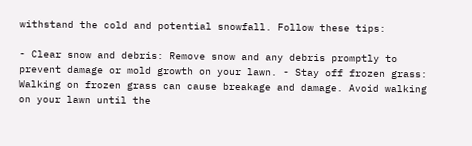withstand the cold and potential snowfall. Follow these tips:

- Clear snow and debris: Remove snow and any debris promptly to prevent damage or mold growth on your lawn. - Stay off frozen grass: Walking on frozen grass can cause breakage and damage. Avoid walking on your lawn until the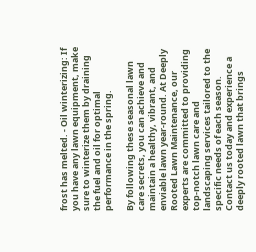frost has melted. - Oil winterizing: If you have any lawn equipment, make sure to winterize them by draining the fuel and oil for optimal performance in the spring.

By following these seasonal lawn care secrets, you can achieve and maintain a healthy, vibrant, and enviable lawn year-round. At Deeply Rooted Lawn Maintenance, our experts are committed to providing top-notch lawn care and landscaping services tailored to the specific needs of each season. Contact us today and experience a deeply rooted lawn that brings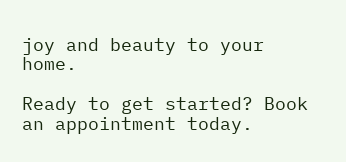joy and beauty to your home.

Ready to get started? Book an appointment today.